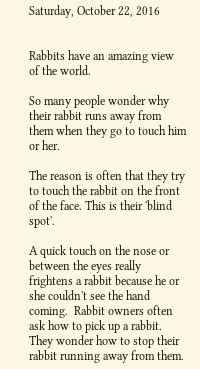Saturday, October 22, 2016


Rabbits have an amazing view of the world.

So many people wonder why their rabbit runs away from them when they go to touch him or her.

The reason is often that they try to touch the rabbit on the front of the face. This is their 'blind spot'.

A quick touch on the nose or between the eyes really frightens a rabbit because he or she couldn't see the hand coming.  Rabbit owners often ask how to pick up a rabbit. They wonder how to stop their rabbit running away from them.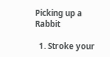Picking up a Rabbit

  1. Stroke your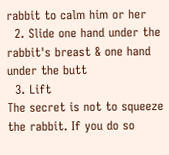rabbit to calm him or her
  2. Slide one hand under the rabbit's breast & one hand under the butt
  3. Lift
The secret is not to squeeze the rabbit. If you do so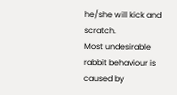he/she will kick and scratch.
Most undesirable rabbit behaviour is caused by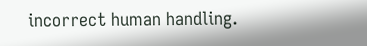incorrect human handling.